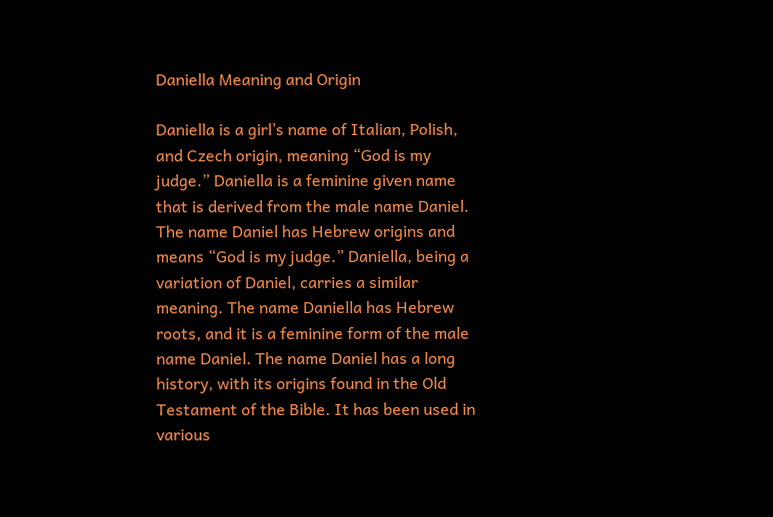Daniella Meaning and Origin

Daniella is a girl’s name of Italian, Polish, and Czech origin, meaning “God is my judge.” Daniella is a feminine given name that is derived from the male name Daniel. The name Daniel has Hebrew origins and means “God is my judge.” Daniella, being a variation of Daniel, carries a similar meaning. The name Daniella has Hebrew roots, and it is a feminine form of the male name Daniel. The name Daniel has a long history, with its origins found in the Old Testament of the Bible. It has been used in various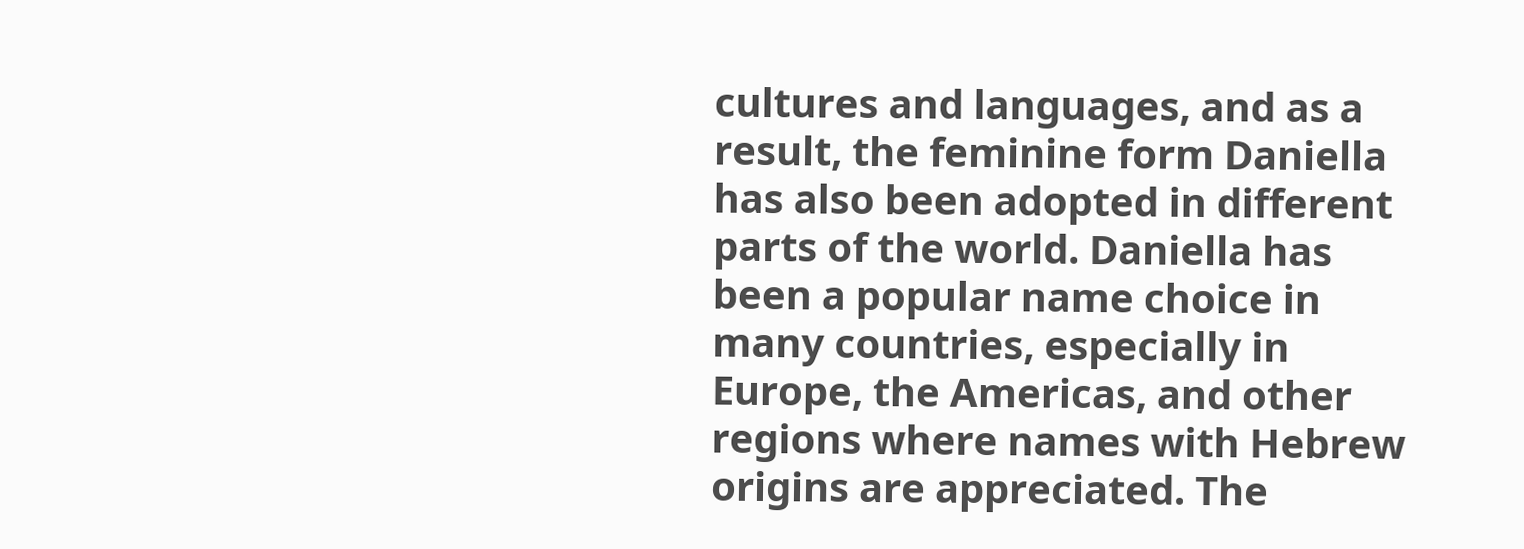cultures and languages, and as a result, the feminine form Daniella has also been adopted in different parts of the world. Daniella has been a popular name choice in many countries, especially in Europe, the Americas, and other regions where names with Hebrew origins are appreciated. The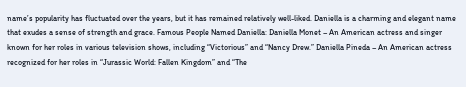name’s popularity has fluctuated over the years, but it has remained relatively well-liked. Daniella is a charming and elegant name that exudes a sense of strength and grace. Famous People Named Daniella: Daniella Monet – An American actress and singer known for her roles in various television shows, including “Victorious” and “Nancy Drew.” Daniella Pineda – An American actress recognized for her roles in “Jurassic World: Fallen Kingdom” and “The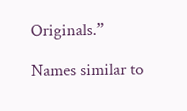Originals.”

Names similar to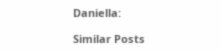Daniella:

Similar Posts